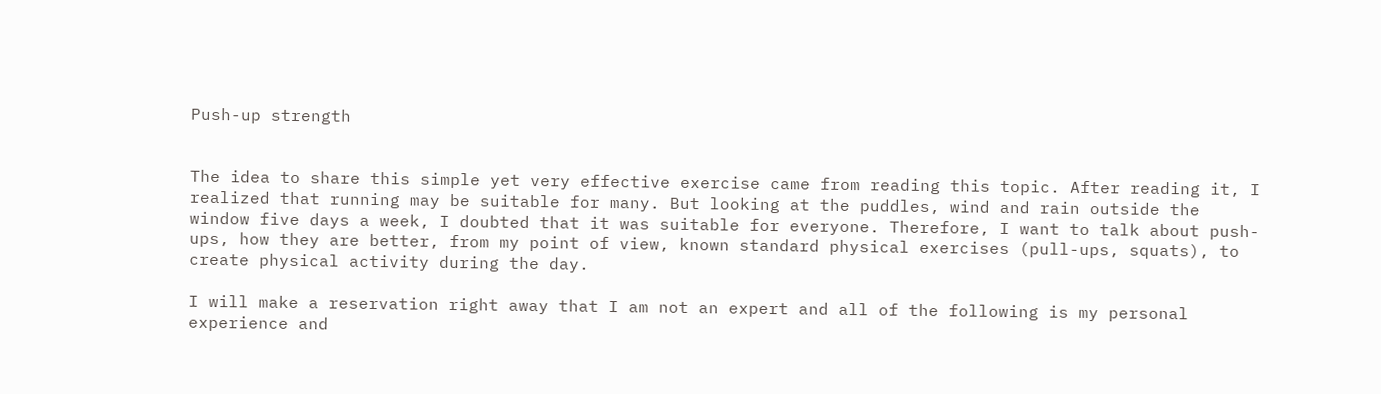Push-up strength


The idea to share this simple yet very effective exercise came from reading this topic. After reading it, I realized that running may be suitable for many. But looking at the puddles, wind and rain outside the window five days a week, I doubted that it was suitable for everyone. Therefore, I want to talk about push-ups, how they are better, from my point of view, known standard physical exercises (pull-ups, squats), to create physical activity during the day.

I will make a reservation right away that I am not an expert and all of the following is my personal experience and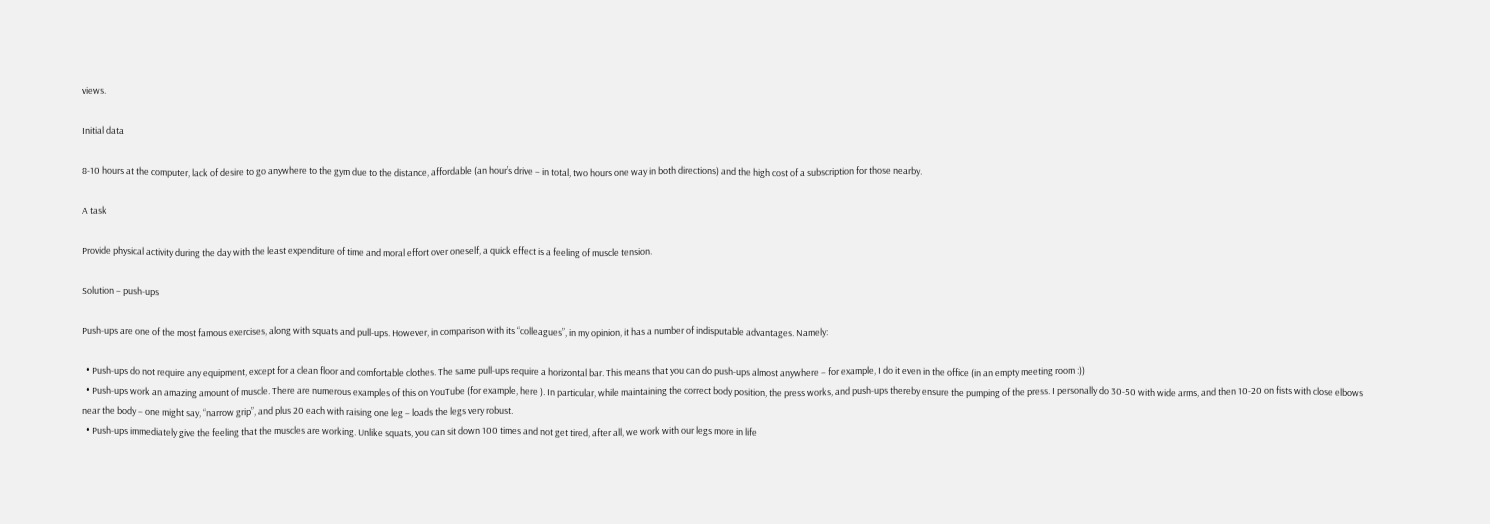views.

Initial data

8-10 hours at the computer, lack of desire to go anywhere to the gym due to the distance, affordable (an hour’s drive – in total, two hours one way in both directions) and the high cost of a subscription for those nearby.

A task

Provide physical activity during the day with the least expenditure of time and moral effort over oneself, a quick effect is a feeling of muscle tension.

Solution – push-ups

Push-ups are one of the most famous exercises, along with squats and pull-ups. However, in comparison with its “colleagues”, in my opinion, it has a number of indisputable advantages. Namely:

  • Push-ups do not require any equipment, except for a clean floor and comfortable clothes. The same pull-ups require a horizontal bar. This means that you can do push-ups almost anywhere – for example, I do it even in the office (in an empty meeting room :))
  • Push-ups work an amazing amount of muscle. There are numerous examples of this on YouTube (for example, here ). In particular, while maintaining the correct body position, the press works, and push-ups thereby ensure the pumping of the press. I personally do 30-50 with wide arms, and then 10-20 on fists with close elbows near the body – one might say, “narrow grip”, and plus 20 each with raising one leg – loads the legs very robust.
  • Push-ups immediately give the feeling that the muscles are working. Unlike squats, you can sit down 100 times and not get tired, after all, we work with our legs more in life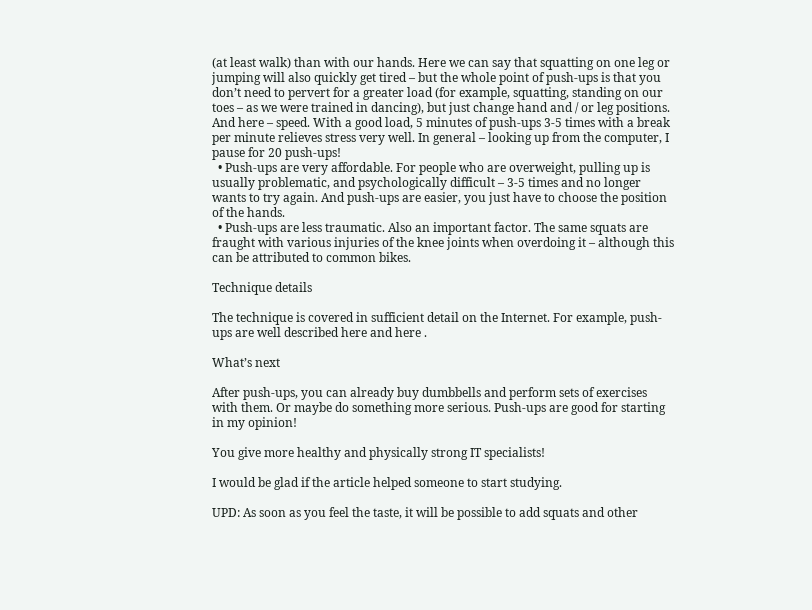(at least walk) than with our hands. Here we can say that squatting on one leg or jumping will also quickly get tired – but the whole point of push-ups is that you don’t need to pervert for a greater load (for example, squatting, standing on our toes – as we were trained in dancing), but just change hand and / or leg positions. And here – speed. With a good load, 5 minutes of push-ups 3-5 times with a break per minute relieves stress very well. In general – looking up from the computer, I pause for 20 push-ups!
  • Push-ups are very affordable. For people who are overweight, pulling up is usually problematic, and psychologically difficult – 3-5 times and no longer wants to try again. And push-ups are easier, you just have to choose the position of the hands.
  • Push-ups are less traumatic. Also an important factor. The same squats are fraught with various injuries of the knee joints when overdoing it – although this can be attributed to common bikes.

Technique details

The technique is covered in sufficient detail on the Internet. For example, push-ups are well described here and here .

What’s next

After push-ups, you can already buy dumbbells and perform sets of exercises with them. Or maybe do something more serious. Push-ups are good for starting in my opinion!

You give more healthy and physically strong IT specialists!

I would be glad if the article helped someone to start studying.

UPD: As soon as you feel the taste, it will be possible to add squats and other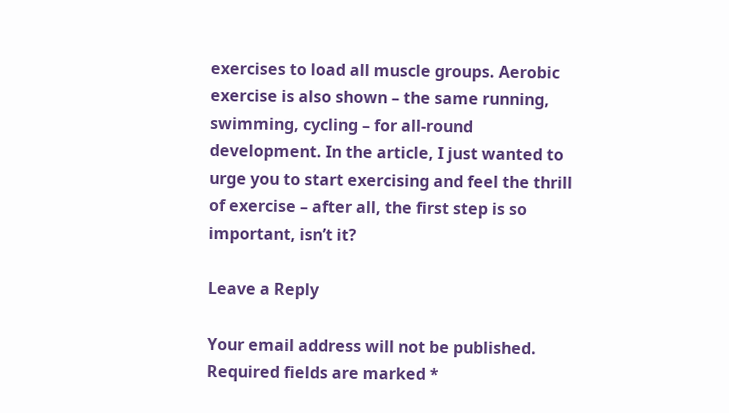exercises to load all muscle groups. Aerobic exercise is also shown – the same running, swimming, cycling – for all-round development. In the article, I just wanted to urge you to start exercising and feel the thrill of exercise – after all, the first step is so important, isn’t it?

Leave a Reply

Your email address will not be published. Required fields are marked *